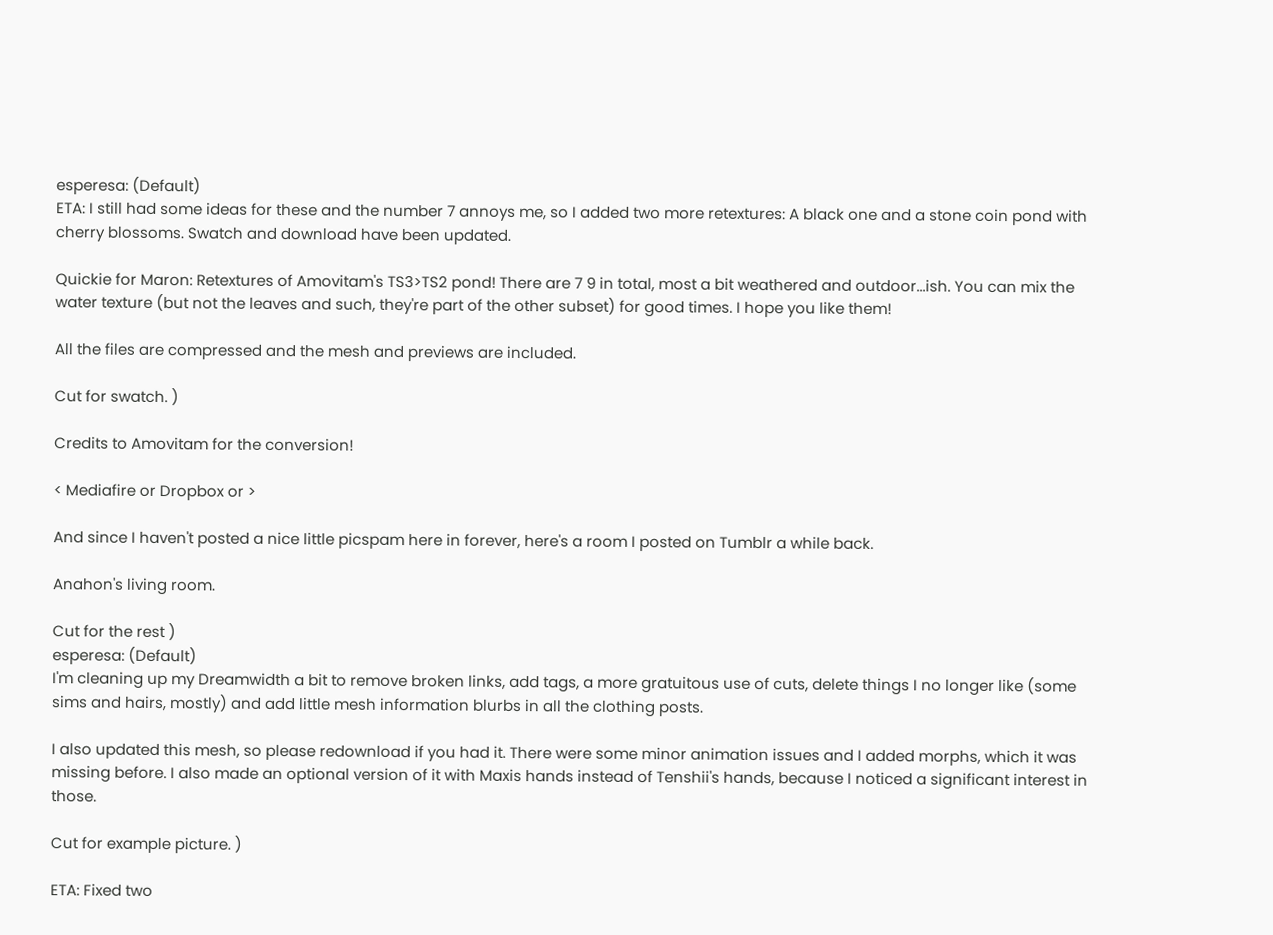esperesa: (Default)
ETA: I still had some ideas for these and the number 7 annoys me, so I added two more retextures: A black one and a stone coin pond with cherry blossoms. Swatch and download have been updated.

Quickie for Maron: Retextures of Amovitam's TS3>TS2 pond! There are 7 9 in total, most a bit weathered and outdoor...ish. You can mix the water texture (but not the leaves and such, they're part of the other subset) for good times. I hope you like them!

All the files are compressed and the mesh and previews are included.

Cut for swatch. )

Credits to Amovitam for the conversion!

< Mediafire or Dropbox or >

And since I haven't posted a nice little picspam here in forever, here's a room I posted on Tumblr a while back.

Anahon's living room.

Cut for the rest )
esperesa: (Default)
I'm cleaning up my Dreamwidth a bit to remove broken links, add tags, a more gratuitous use of cuts, delete things I no longer like (some sims and hairs, mostly) and add little mesh information blurbs in all the clothing posts.

I also updated this mesh, so please redownload if you had it. There were some minor animation issues and I added morphs, which it was missing before. I also made an optional version of it with Maxis hands instead of Tenshii's hands, because I noticed a significant interest in those.

Cut for example picture. )

ETA: Fixed two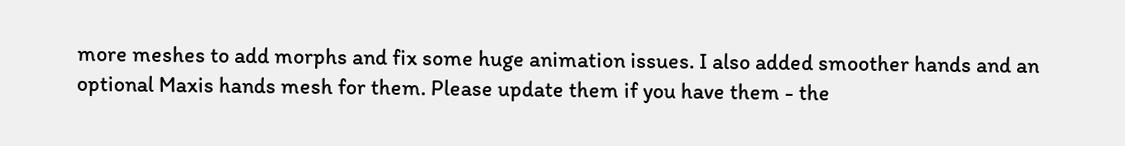more meshes to add morphs and fix some huge animation issues. I also added smoother hands and an optional Maxis hands mesh for them. Please update them if you have them - the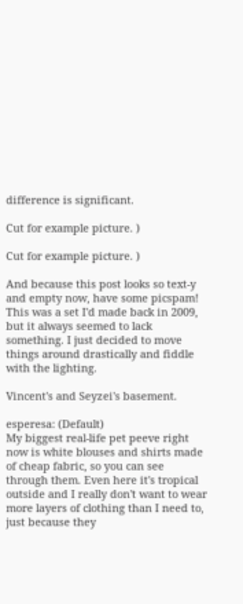difference is significant.

Cut for example picture. )

Cut for example picture. )

And because this post looks so text-y and empty now, have some picspam! This was a set I'd made back in 2009, but it always seemed to lack something. I just decided to move things around drastically and fiddle with the lighting.

Vincent's and Seyzei's basement.

esperesa: (Default)
My biggest real-life pet peeve right now is white blouses and shirts made of cheap fabric, so you can see through them. Even here it's tropical outside and I really don't want to wear more layers of clothing than I need to, just because they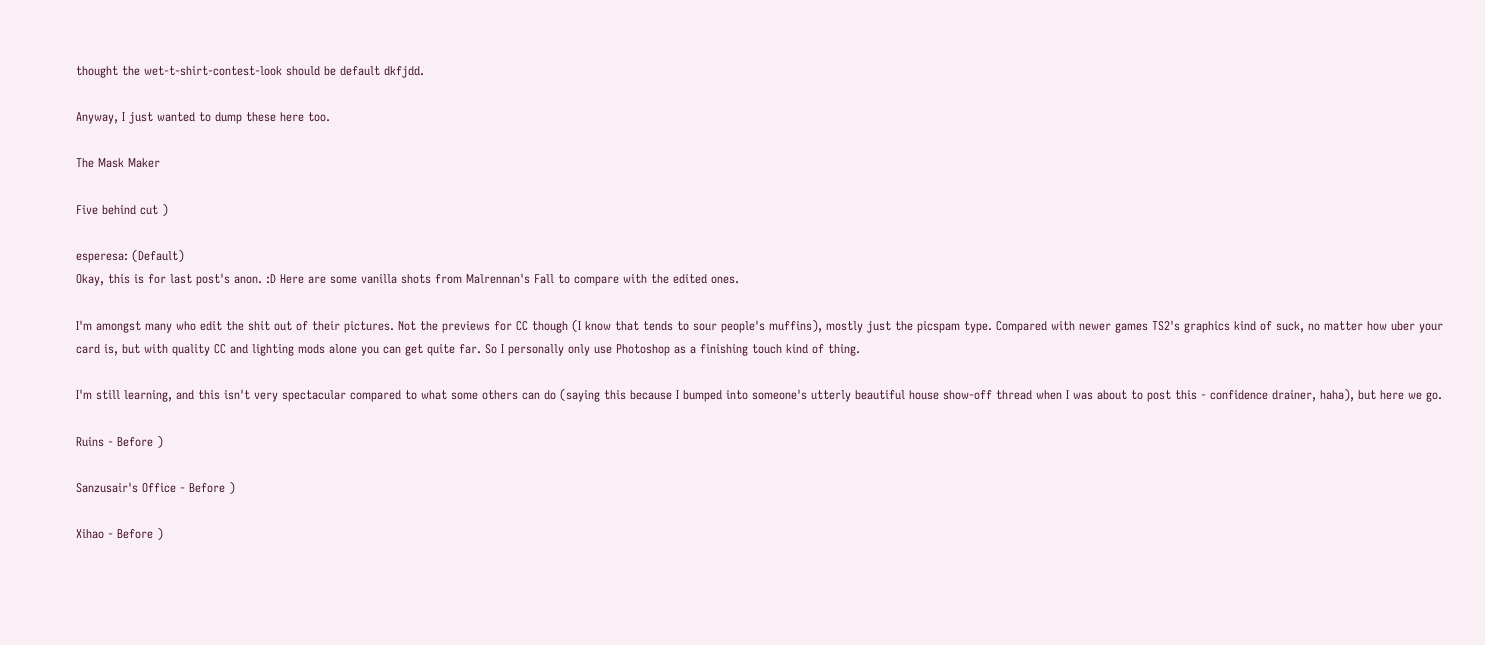thought the wet-t-shirt-contest-look should be default dkfjdd.

Anyway, I just wanted to dump these here too.

The Mask Maker

Five behind cut )

esperesa: (Default)
Okay, this is for last post's anon. :D Here are some vanilla shots from Malrennan's Fall to compare with the edited ones.

I'm amongst many who edit the shit out of their pictures. Not the previews for CC though (I know that tends to sour people's muffins), mostly just the picspam type. Compared with newer games TS2's graphics kind of suck, no matter how uber your card is, but with quality CC and lighting mods alone you can get quite far. So I personally only use Photoshop as a finishing touch kind of thing.

I'm still learning, and this isn't very spectacular compared to what some others can do (saying this because I bumped into someone's utterly beautiful house show-off thread when I was about to post this - confidence drainer, haha), but here we go.

Ruins - Before )

Sanzusair's Office - Before )

Xihao - Before )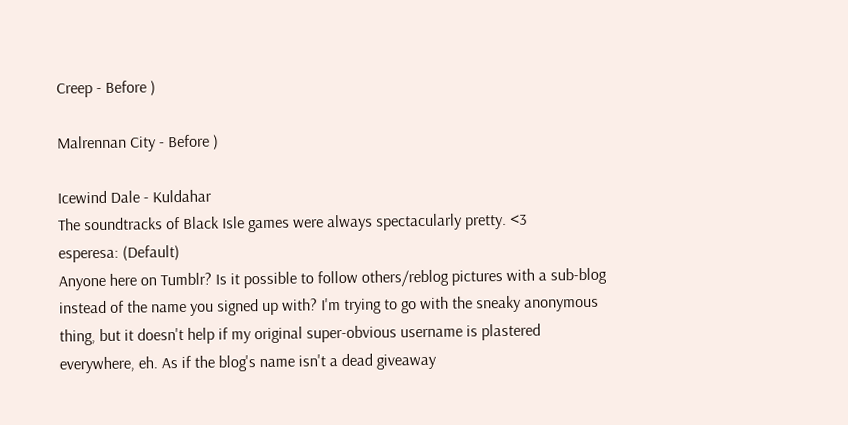Creep - Before )

Malrennan City - Before )

Icewind Dale - Kuldahar
The soundtracks of Black Isle games were always spectacularly pretty. <3
esperesa: (Default)
Anyone here on Tumblr? Is it possible to follow others/reblog pictures with a sub-blog instead of the name you signed up with? I'm trying to go with the sneaky anonymous thing, but it doesn't help if my original super-obvious username is plastered everywhere, eh. As if the blog's name isn't a dead giveaway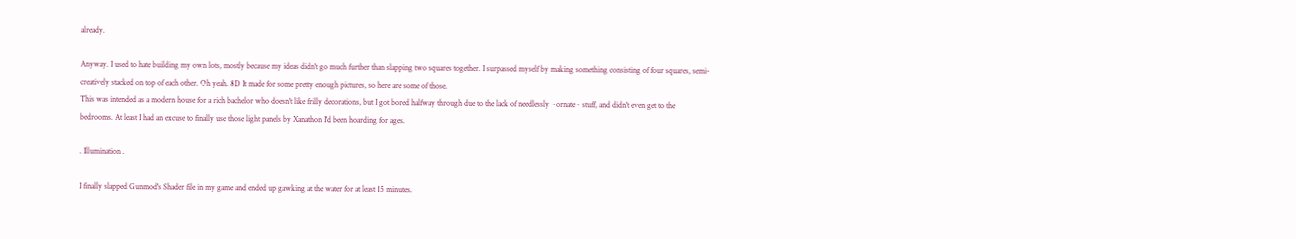already.

Anyway. I used to hate building my own lots, mostly because my ideas didn't go much further than slapping two squares together. I surpassed myself by making something consisting of four squares, semi-creatively stacked on top of each other. Oh yeah. 8D It made for some pretty enough pictures, so here are some of those.
This was intended as a modern house for a rich bachelor who doesn't like frilly decorations, but I got bored halfway through due to the lack of needlessly ~ornate~ stuff, and didn't even get to the bedrooms. At least I had an excuse to finally use those light panels by Xanathon I'd been hoarding for ages.

. Illumination .

I finally slapped Gunmod's Shader file in my game and ended up gawking at the water for at least 15 minutes.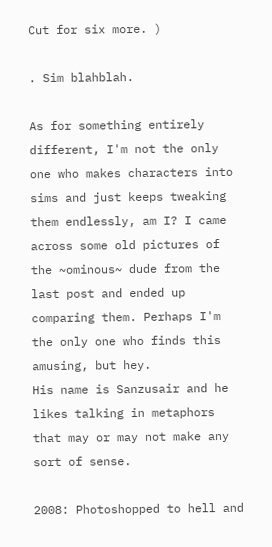Cut for six more. )

. Sim blahblah.

As for something entirely different, I'm not the only one who makes characters into sims and just keeps tweaking them endlessly, am I? I came across some old pictures of the ~ominous~ dude from the last post and ended up comparing them. Perhaps I'm the only one who finds this amusing, but hey.
His name is Sanzusair and he likes talking in metaphors that may or may not make any sort of sense.

2008: Photoshopped to hell and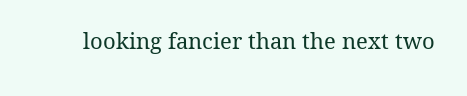looking fancier than the next two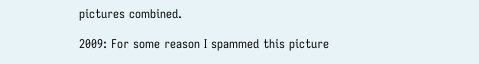pictures combined.

2009: For some reason I spammed this picture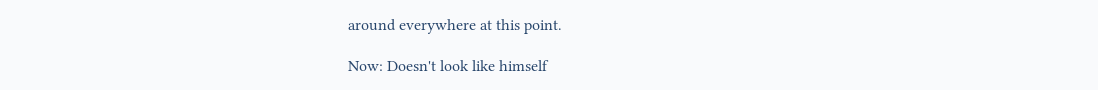around everywhere at this point.

Now: Doesn't look like himself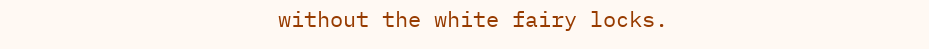without the white fairy locks.